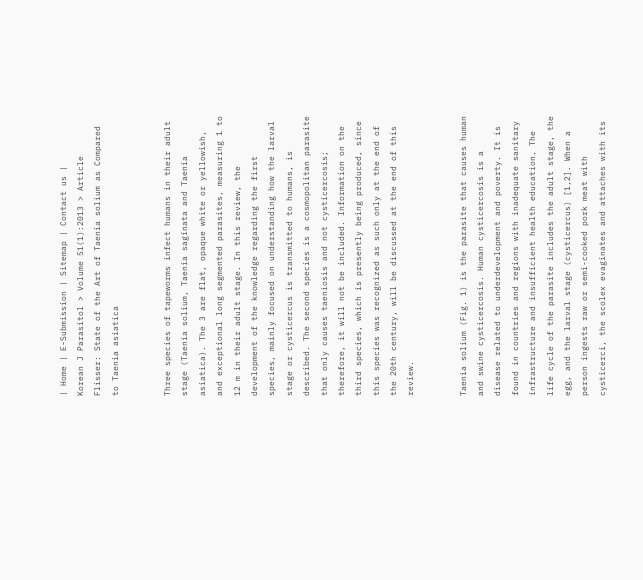| Home | E-Submission | Sitemap | Contact us |
Korean J Parasitol > Volume 51(1):2013 > Article
Flisser: State of the Art of Taenia solium as Compared to Taenia asiatica


Three species of tapeworms infect humans in their adult stage (Taenia solium, Taenia saginata and Taenia asiatica). The 3 are flat, opaque white or yellowish, and exceptional long segmented parasites, measuring 1 to 12 m in their adult stage. In this review, the development of the knowledge regarding the first species, mainly focused on understanding how the larval stage or cysticercus is transmitted to humans, is described. The second species is a cosmopolitan parasite that only causes taeniosis and not cysticercosis; therefore, it will not be included. Information on the third species, which is presently being produced, since this species was recognized as such only at the end of the 20th century, will be discussed at the end of this review.


Taenia solium (Fig. 1) is the parasite that causes human and swine cysticercosis. Human cysticercosis is a disease related to underdevelopment and poverty. It is found in countries and regions with inadequate sanitary infrastructure and insufficient health education. The life cycle of the parasite includes the adult stage, the egg, and the larval stage (cysticercus) [1,2]. When a person ingests raw or semi-cooked pork meat with cysticerci, the scolex evaginates and attaches with its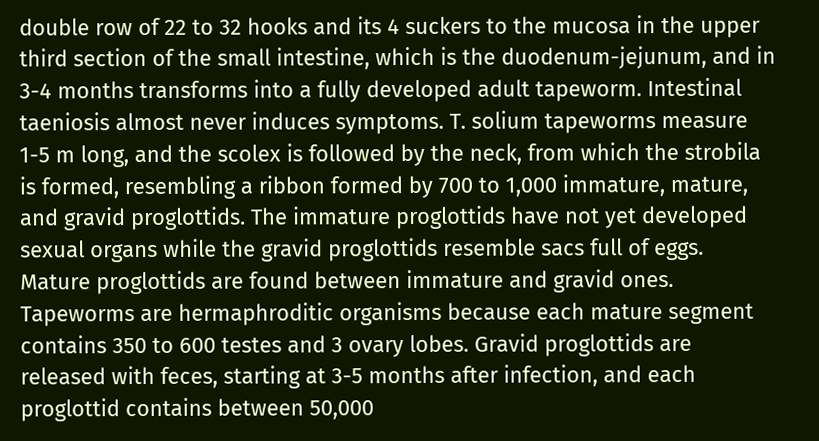double row of 22 to 32 hooks and its 4 suckers to the mucosa in the upper third section of the small intestine, which is the duodenum-jejunum, and in 3-4 months transforms into a fully developed adult tapeworm. Intestinal taeniosis almost never induces symptoms. T. solium tapeworms measure 1-5 m long, and the scolex is followed by the neck, from which the strobila is formed, resembling a ribbon formed by 700 to 1,000 immature, mature, and gravid proglottids. The immature proglottids have not yet developed sexual organs while the gravid proglottids resemble sacs full of eggs. Mature proglottids are found between immature and gravid ones. Tapeworms are hermaphroditic organisms because each mature segment contains 350 to 600 testes and 3 ovary lobes. Gravid proglottids are released with feces, starting at 3-5 months after infection, and each proglottid contains between 50,000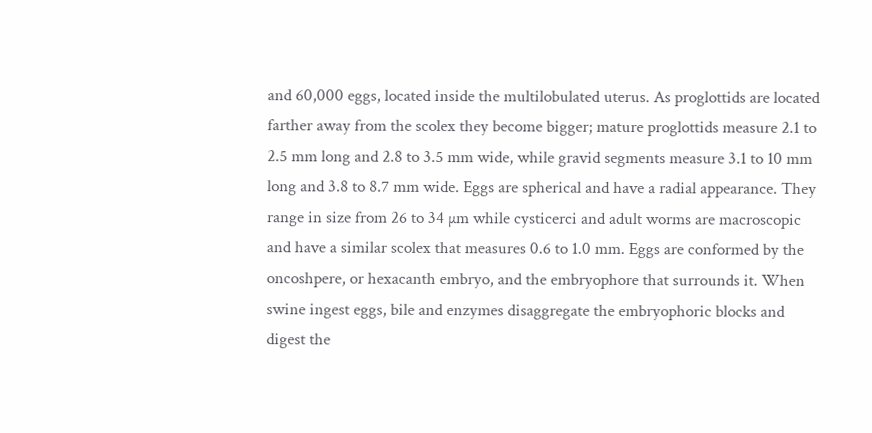and 60,000 eggs, located inside the multilobulated uterus. As proglottids are located farther away from the scolex they become bigger; mature proglottids measure 2.1 to 2.5 mm long and 2.8 to 3.5 mm wide, while gravid segments measure 3.1 to 10 mm long and 3.8 to 8.7 mm wide. Eggs are spherical and have a radial appearance. They range in size from 26 to 34 µm while cysticerci and adult worms are macroscopic and have a similar scolex that measures 0.6 to 1.0 mm. Eggs are conformed by the oncoshpere, or hexacanth embryo, and the embryophore that surrounds it. When swine ingest eggs, bile and enzymes disaggregate the embryophoric blocks and digest the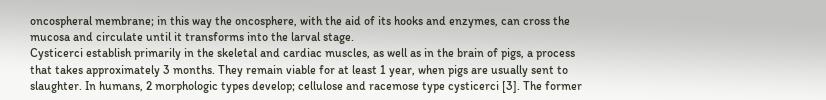oncospheral membrane; in this way the oncosphere, with the aid of its hooks and enzymes, can cross the mucosa and circulate until it transforms into the larval stage.
Cysticerci establish primarily in the skeletal and cardiac muscles, as well as in the brain of pigs, a process that takes approximately 3 months. They remain viable for at least 1 year, when pigs are usually sent to slaughter. In humans, 2 morphologic types develop; cellulose and racemose type cysticerci [3]. The former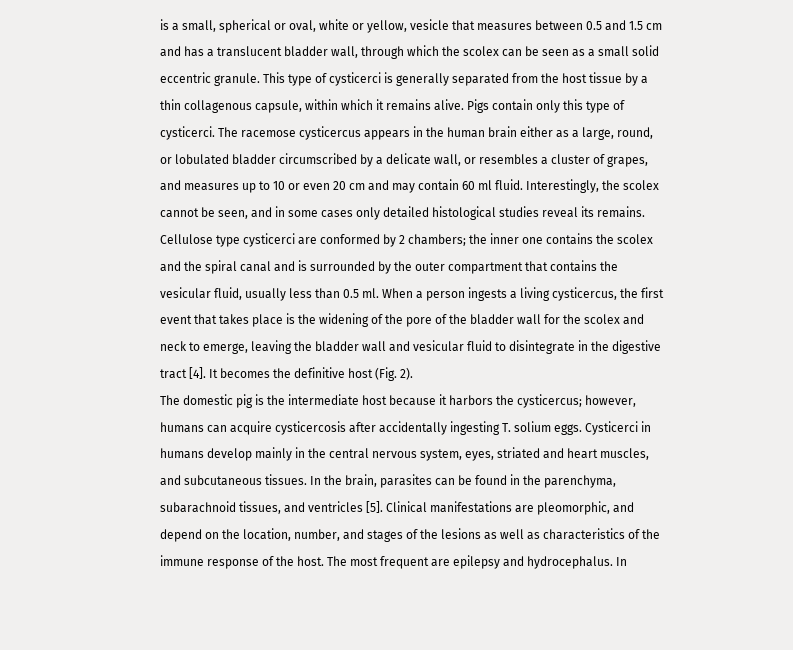is a small, spherical or oval, white or yellow, vesicle that measures between 0.5 and 1.5 cm and has a translucent bladder wall, through which the scolex can be seen as a small solid eccentric granule. This type of cysticerci is generally separated from the host tissue by a thin collagenous capsule, within which it remains alive. Pigs contain only this type of cysticerci. The racemose cysticercus appears in the human brain either as a large, round, or lobulated bladder circumscribed by a delicate wall, or resembles a cluster of grapes, and measures up to 10 or even 20 cm and may contain 60 ml fluid. Interestingly, the scolex cannot be seen, and in some cases only detailed histological studies reveal its remains. Cellulose type cysticerci are conformed by 2 chambers; the inner one contains the scolex and the spiral canal and is surrounded by the outer compartment that contains the vesicular fluid, usually less than 0.5 ml. When a person ingests a living cysticercus, the first event that takes place is the widening of the pore of the bladder wall for the scolex and neck to emerge, leaving the bladder wall and vesicular fluid to disintegrate in the digestive tract [4]. It becomes the definitive host (Fig. 2).
The domestic pig is the intermediate host because it harbors the cysticercus; however, humans can acquire cysticercosis after accidentally ingesting T. solium eggs. Cysticerci in humans develop mainly in the central nervous system, eyes, striated and heart muscles, and subcutaneous tissues. In the brain, parasites can be found in the parenchyma, subarachnoid tissues, and ventricles [5]. Clinical manifestations are pleomorphic, and depend on the location, number, and stages of the lesions as well as characteristics of the immune response of the host. The most frequent are epilepsy and hydrocephalus. In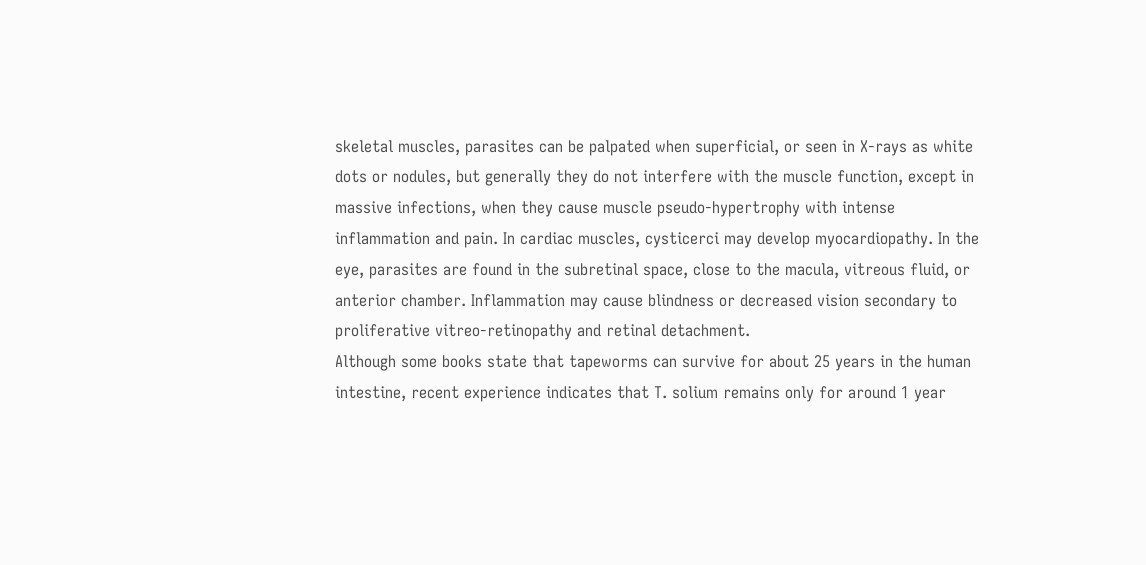skeletal muscles, parasites can be palpated when superficial, or seen in X-rays as white dots or nodules, but generally they do not interfere with the muscle function, except in massive infections, when they cause muscle pseudo-hypertrophy with intense inflammation and pain. In cardiac muscles, cysticerci may develop myocardiopathy. In the eye, parasites are found in the subretinal space, close to the macula, vitreous fluid, or anterior chamber. Inflammation may cause blindness or decreased vision secondary to proliferative vitreo-retinopathy and retinal detachment.
Although some books state that tapeworms can survive for about 25 years in the human intestine, recent experience indicates that T. solium remains only for around 1 year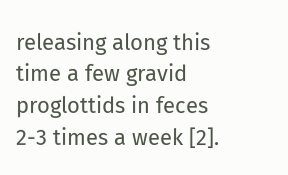releasing along this time a few gravid proglottids in feces 2-3 times a week [2].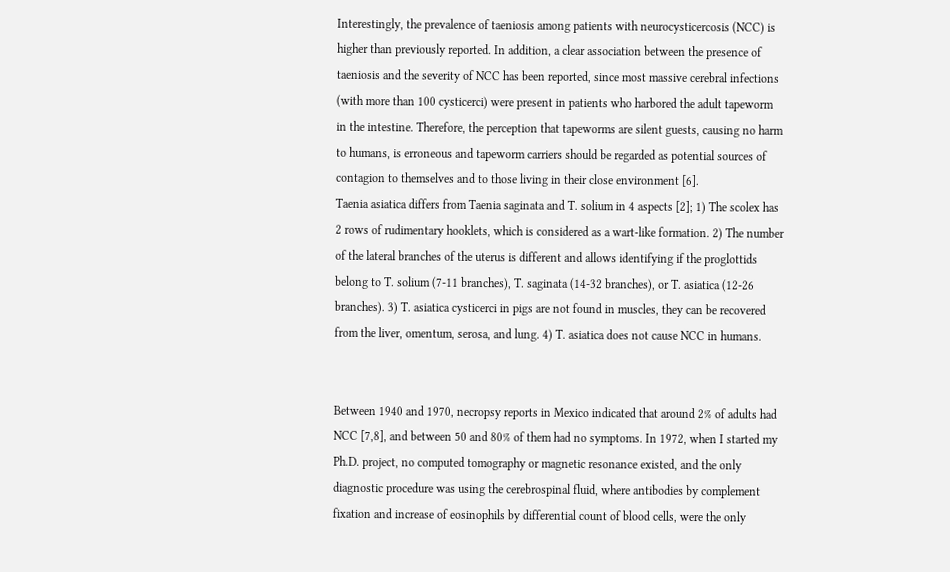Interestingly, the prevalence of taeniosis among patients with neurocysticercosis (NCC) is higher than previously reported. In addition, a clear association between the presence of taeniosis and the severity of NCC has been reported, since most massive cerebral infections (with more than 100 cysticerci) were present in patients who harbored the adult tapeworm in the intestine. Therefore, the perception that tapeworms are silent guests, causing no harm to humans, is erroneous and tapeworm carriers should be regarded as potential sources of contagion to themselves and to those living in their close environment [6].
Taenia asiatica differs from Taenia saginata and T. solium in 4 aspects [2]; 1) The scolex has 2 rows of rudimentary hooklets, which is considered as a wart-like formation. 2) The number of the lateral branches of the uterus is different and allows identifying if the proglottids belong to T. solium (7-11 branches), T. saginata (14-32 branches), or T. asiatica (12-26 branches). 3) T. asiatica cysticerci in pigs are not found in muscles, they can be recovered from the liver, omentum, serosa, and lung. 4) T. asiatica does not cause NCC in humans.


Between 1940 and 1970, necropsy reports in Mexico indicated that around 2% of adults had NCC [7,8], and between 50 and 80% of them had no symptoms. In 1972, when I started my Ph.D. project, no computed tomography or magnetic resonance existed, and the only diagnostic procedure was using the cerebrospinal fluid, where antibodies by complement fixation and increase of eosinophils by differential count of blood cells, were the only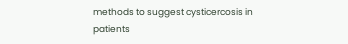methods to suggest cysticercosis in patients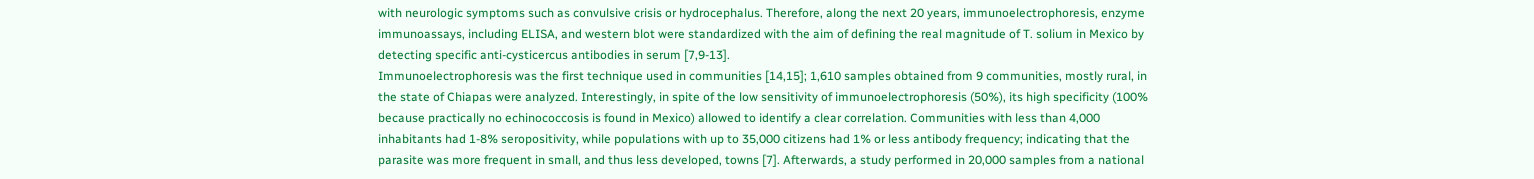with neurologic symptoms such as convulsive crisis or hydrocephalus. Therefore, along the next 20 years, immunoelectrophoresis, enzyme immunoassays, including ELISA, and western blot were standardized with the aim of defining the real magnitude of T. solium in Mexico by detecting specific anti-cysticercus antibodies in serum [7,9-13].
Immunoelectrophoresis was the first technique used in communities [14,15]; 1,610 samples obtained from 9 communities, mostly rural, in the state of Chiapas were analyzed. Interestingly, in spite of the low sensitivity of immunoelectrophoresis (50%), its high specificity (100% because practically no echinococcosis is found in Mexico) allowed to identify a clear correlation. Communities with less than 4,000 inhabitants had 1-8% seropositivity, while populations with up to 35,000 citizens had 1% or less antibody frequency; indicating that the parasite was more frequent in small, and thus less developed, towns [7]. Afterwards, a study performed in 20,000 samples from a national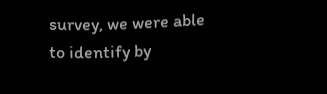survey, we were able to identify by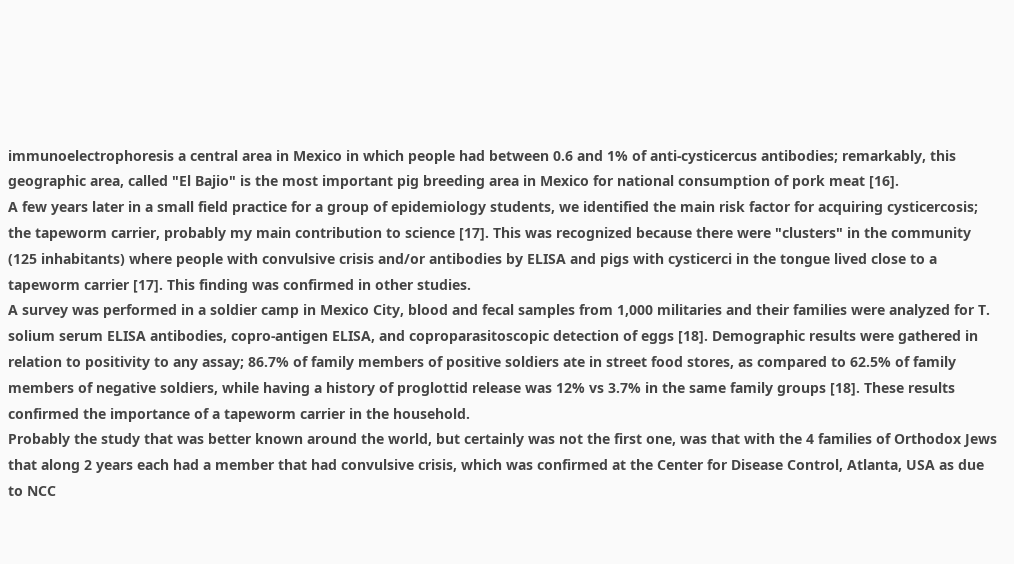immunoelectrophoresis a central area in Mexico in which people had between 0.6 and 1% of anti-cysticercus antibodies; remarkably, this geographic area, called "El Bajio" is the most important pig breeding area in Mexico for national consumption of pork meat [16].
A few years later in a small field practice for a group of epidemiology students, we identified the main risk factor for acquiring cysticercosis; the tapeworm carrier, probably my main contribution to science [17]. This was recognized because there were "clusters" in the community (125 inhabitants) where people with convulsive crisis and/or antibodies by ELISA and pigs with cysticerci in the tongue lived close to a tapeworm carrier [17]. This finding was confirmed in other studies.
A survey was performed in a soldier camp in Mexico City, blood and fecal samples from 1,000 militaries and their families were analyzed for T. solium serum ELISA antibodies, copro-antigen ELISA, and coproparasitoscopic detection of eggs [18]. Demographic results were gathered in relation to positivity to any assay; 86.7% of family members of positive soldiers ate in street food stores, as compared to 62.5% of family members of negative soldiers, while having a history of proglottid release was 12% vs 3.7% in the same family groups [18]. These results confirmed the importance of a tapeworm carrier in the household.
Probably the study that was better known around the world, but certainly was not the first one, was that with the 4 families of Orthodox Jews that along 2 years each had a member that had convulsive crisis, which was confirmed at the Center for Disease Control, Atlanta, USA as due to NCC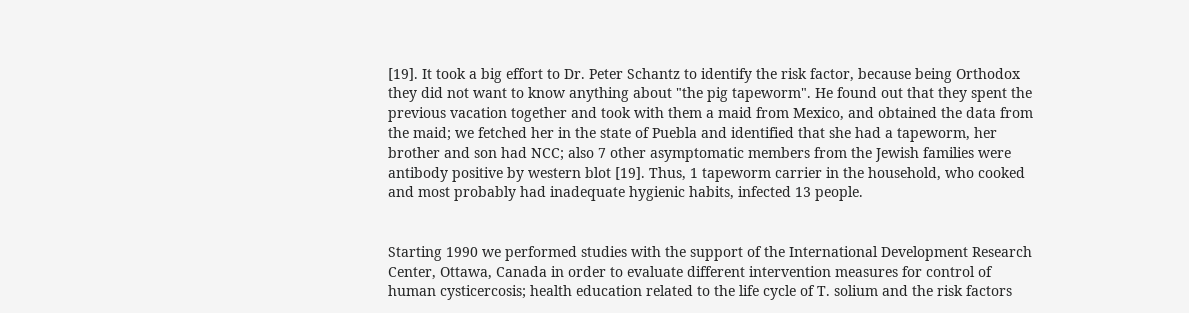[19]. It took a big effort to Dr. Peter Schantz to identify the risk factor, because being Orthodox they did not want to know anything about "the pig tapeworm". He found out that they spent the previous vacation together and took with them a maid from Mexico, and obtained the data from the maid; we fetched her in the state of Puebla and identified that she had a tapeworm, her brother and son had NCC; also 7 other asymptomatic members from the Jewish families were antibody positive by western blot [19]. Thus, 1 tapeworm carrier in the household, who cooked and most probably had inadequate hygienic habits, infected 13 people.


Starting 1990 we performed studies with the support of the International Development Research Center, Ottawa, Canada in order to evaluate different intervention measures for control of human cysticercosis; health education related to the life cycle of T. solium and the risk factors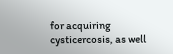for acquiring cysticercosis, as well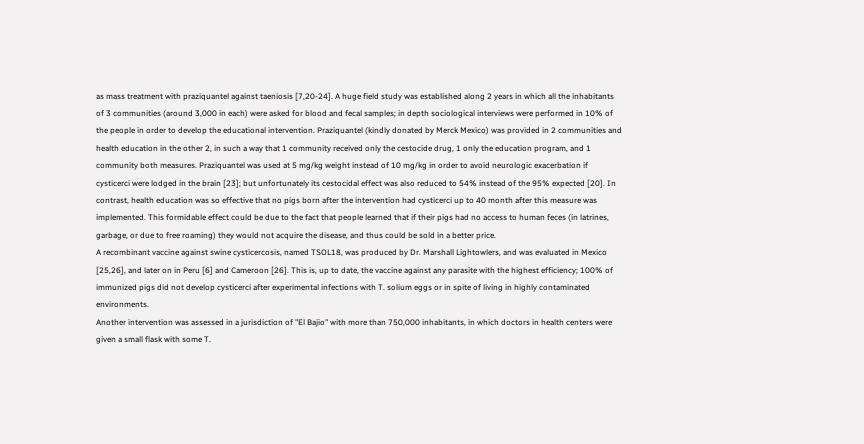as mass treatment with praziquantel against taeniosis [7,20-24]. A huge field study was established along 2 years in which all the inhabitants of 3 communities (around 3,000 in each) were asked for blood and fecal samples; in depth sociological interviews were performed in 10% of the people in order to develop the educational intervention. Praziquantel (kindly donated by Merck Mexico) was provided in 2 communities and health education in the other 2, in such a way that 1 community received only the cestocide drug, 1 only the education program, and 1 community both measures. Praziquantel was used at 5 mg/kg weight instead of 10 mg/kg in order to avoid neurologic exacerbation if cysticerci were lodged in the brain [23]; but unfortunately its cestocidal effect was also reduced to 54% instead of the 95% expected [20]. In contrast, health education was so effective that no pigs born after the intervention had cysticerci up to 40 month after this measure was implemented. This formidable effect could be due to the fact that people learned that if their pigs had no access to human feces (in latrines, garbage, or due to free roaming) they would not acquire the disease, and thus could be sold in a better price.
A recombinant vaccine against swine cysticercosis, named TSOL18, was produced by Dr. Marshall Lightowlers, and was evaluated in Mexico [25,26], and later on in Peru [6] and Cameroon [26]. This is, up to date, the vaccine against any parasite with the highest efficiency; 100% of immunized pigs did not develop cysticerci after experimental infections with T. solium eggs or in spite of living in highly contaminated environments.
Another intervention was assessed in a jurisdiction of "El Bajio" with more than 750,000 inhabitants, in which doctors in health centers were given a small flask with some T.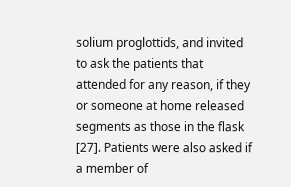solium proglottids, and invited to ask the patients that attended for any reason, if they or someone at home released segments as those in the flask [27]. Patients were also asked if a member of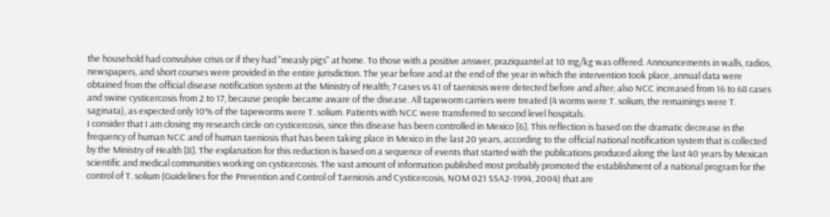the household had convulsive crisis or if they had "measly pigs" at home. To those with a positive answer, praziquantel at 10 mg/kg was offered. Announcements in walls, radios, newspapers, and short courses were provided in the entire jurisdiction. The year before and at the end of the year in which the intervention took place, annual data were obtained from the official disease notification system at the Ministry of Health; 7 cases vs 41 of taeniosis were detected before and after; also NCC increased from 16 to 68 cases and swine cysticercosis from 2 to 17, because people became aware of the disease. All tapeworm carriers were treated (4 worms were T. solium, the remainings were T. saginata), as expected only 10% of the tapeworms were T. solium. Patients with NCC were transferred to second level hospitals.
I consider that I am closing my research circle on cysticercosis, since this disease has been controlled in Mexico [6]. This reflection is based on the dramatic decrease in the frequency of human NCC and of human taeniosis that has been taking place in Mexico in the last 20 years, according to the official national notification system that is collected by the Ministry of Health [8]. The explanation for this reduction is based on a sequence of events that started with the publications produced along the last 40 years by Mexican scientific and medical communities working on cysticercosis. The vast amount of information published most probably promoted the establishment of a national program for the control of T. solium (Guidelines for the Prevention and Control of Taeniosis and Cysticercosis, NOM 021 SSA2-1994, 2004) that are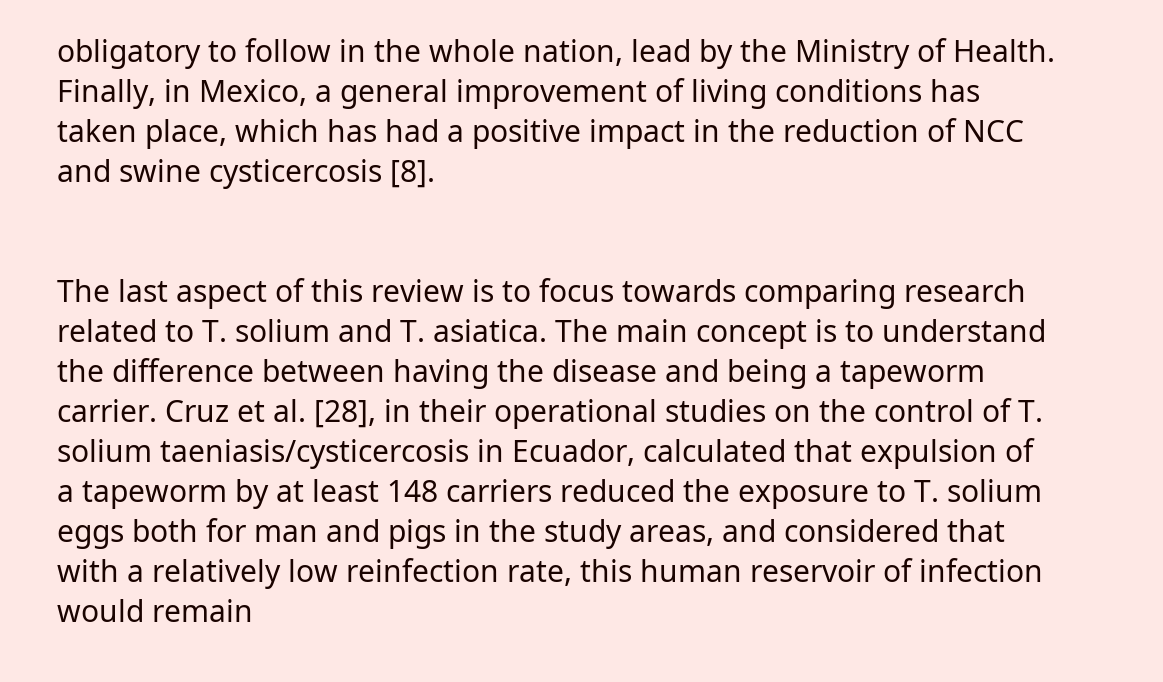obligatory to follow in the whole nation, lead by the Ministry of Health. Finally, in Mexico, a general improvement of living conditions has taken place, which has had a positive impact in the reduction of NCC and swine cysticercosis [8].


The last aspect of this review is to focus towards comparing research related to T. solium and T. asiatica. The main concept is to understand the difference between having the disease and being a tapeworm carrier. Cruz et al. [28], in their operational studies on the control of T. solium taeniasis/cysticercosis in Ecuador, calculated that expulsion of a tapeworm by at least 148 carriers reduced the exposure to T. solium eggs both for man and pigs in the study areas, and considered that with a relatively low reinfection rate, this human reservoir of infection would remain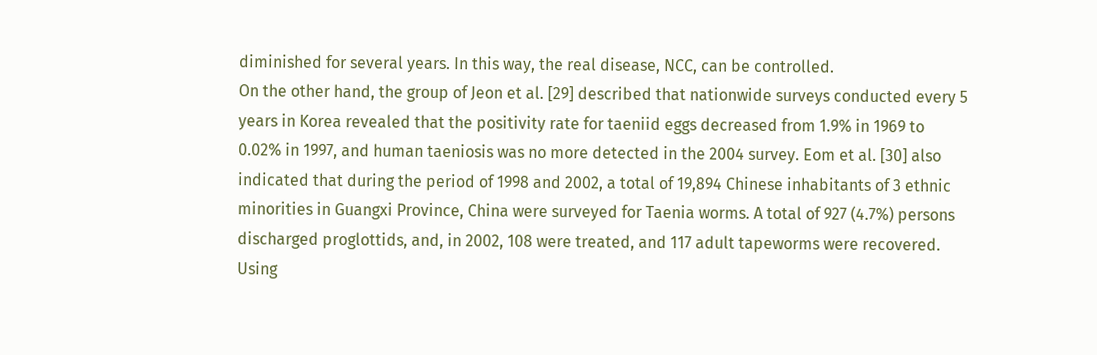diminished for several years. In this way, the real disease, NCC, can be controlled.
On the other hand, the group of Jeon et al. [29] described that nationwide surveys conducted every 5 years in Korea revealed that the positivity rate for taeniid eggs decreased from 1.9% in 1969 to 0.02% in 1997, and human taeniosis was no more detected in the 2004 survey. Eom et al. [30] also indicated that during the period of 1998 and 2002, a total of 19,894 Chinese inhabitants of 3 ethnic minorities in Guangxi Province, China were surveyed for Taenia worms. A total of 927 (4.7%) persons discharged proglottids, and, in 2002, 108 were treated, and 117 adult tapeworms were recovered. Using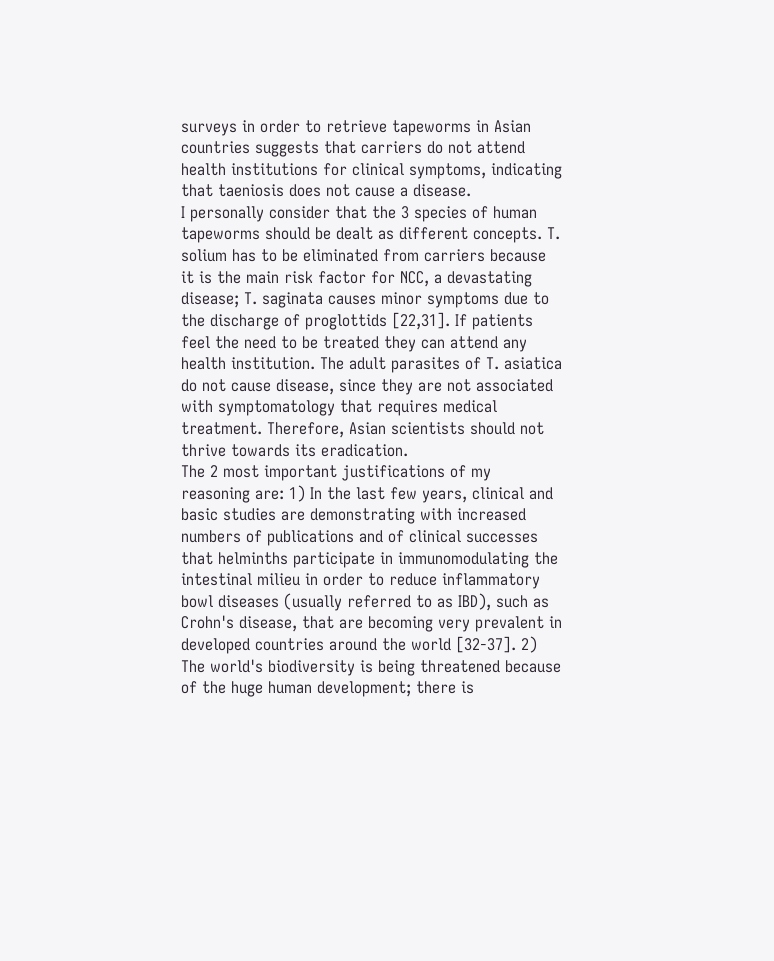surveys in order to retrieve tapeworms in Asian countries suggests that carriers do not attend health institutions for clinical symptoms, indicating that taeniosis does not cause a disease.
I personally consider that the 3 species of human tapeworms should be dealt as different concepts. T. solium has to be eliminated from carriers because it is the main risk factor for NCC, a devastating disease; T. saginata causes minor symptoms due to the discharge of proglottids [22,31]. If patients feel the need to be treated they can attend any health institution. The adult parasites of T. asiatica do not cause disease, since they are not associated with symptomatology that requires medical treatment. Therefore, Asian scientists should not thrive towards its eradication.
The 2 most important justifications of my reasoning are: 1) In the last few years, clinical and basic studies are demonstrating with increased numbers of publications and of clinical successes that helminths participate in immunomodulating the intestinal milieu in order to reduce inflammatory bowl diseases (usually referred to as IBD), such as Crohn's disease, that are becoming very prevalent in developed countries around the world [32-37]. 2) The world's biodiversity is being threatened because of the huge human development; there is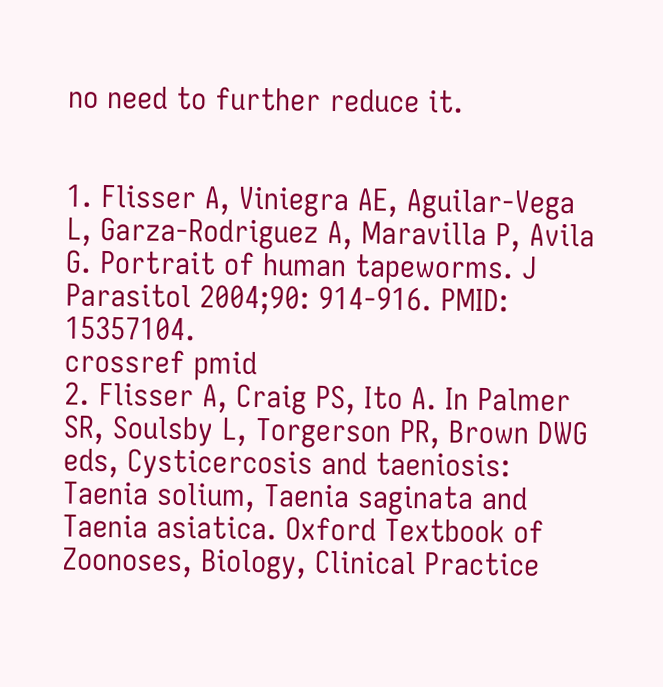no need to further reduce it.


1. Flisser A, Viniegra AE, Aguilar-Vega L, Garza-Rodriguez A, Maravilla P, Avila G. Portrait of human tapeworms. J Parasitol 2004;90: 914-916. PMID: 15357104.
crossref pmid
2. Flisser A, Craig PS, Ito A. In Palmer SR, Soulsby L, Torgerson PR, Brown DWG eds, Cysticercosis and taeniosis: Taenia solium, Taenia saginata and Taenia asiatica. Oxford Textbook of Zoonoses, Biology, Clinical Practice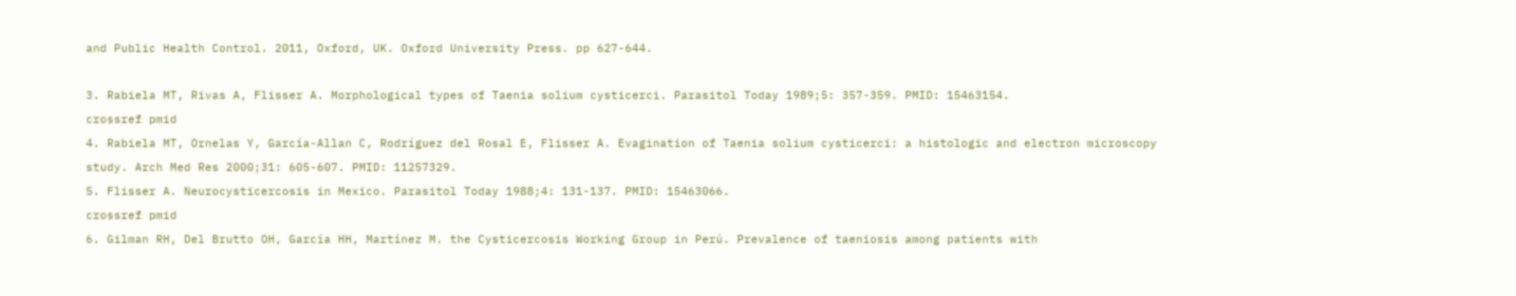and Public Health Control. 2011, Oxford, UK. Oxford University Press. pp 627-644.

3. Rabiela MT, Rivas A, Flisser A. Morphological types of Taenia solium cysticerci. Parasitol Today 1989;5: 357-359. PMID: 15463154.
crossref pmid
4. Rabiela MT, Ornelas Y, García-Allan C, Rodríguez del Rosal E, Flisser A. Evagination of Taenia solium cysticerci: a histologic and electron microscopy study. Arch Med Res 2000;31: 605-607. PMID: 11257329.
5. Flisser A. Neurocysticercosis in Mexico. Parasitol Today 1988;4: 131-137. PMID: 15463066.
crossref pmid
6. Gilman RH, Del Brutto OH, García HH, Martínez M. the Cysticercosis Working Group in Perú. Prevalence of taeniosis among patients with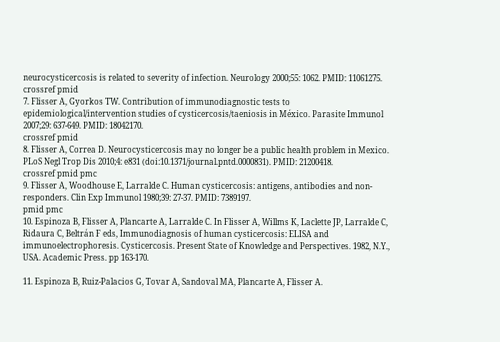neurocysticercosis is related to severity of infection. Neurology 2000;55: 1062. PMID: 11061275.
crossref pmid
7. Flisser A, Gyorkos TW. Contribution of immunodiagnostic tests to epidemiological/intervention studies of cysticercosis/taeniosis in México. Parasite Immunol 2007;29: 637-649. PMID: 18042170.
crossref pmid
8. Flisser A, Correa D. Neurocysticercosis may no longer be a public health problem in Mexico. PLoS Negl Trop Dis 2010;4: e831 (doi:10.1371/journal.pntd.0000831). PMID: 21200418.
crossref pmid pmc
9. Flisser A, Woodhouse E, Larralde C. Human cysticercosis: antigens, antibodies and non-responders. Clin Exp Immunol 1980;39: 27-37. PMID: 7389197.
pmid pmc
10. Espinoza B, Flisser A, Plancarte A, Larralde C. In Flisser A, Willms K, Laclette JP, Larralde C, Ridaura C, Beltrán F eds, Immunodiagnosis of human cysticercosis: ELISA and immunoelectrophoresis. Cysticercosis. Present State of Knowledge and Perspectives. 1982, N.Y., USA. Academic Press. pp 163-170.

11. Espinoza B, Ruiz-Palacios G, Tovar A, Sandoval MA, Plancarte A, Flisser A.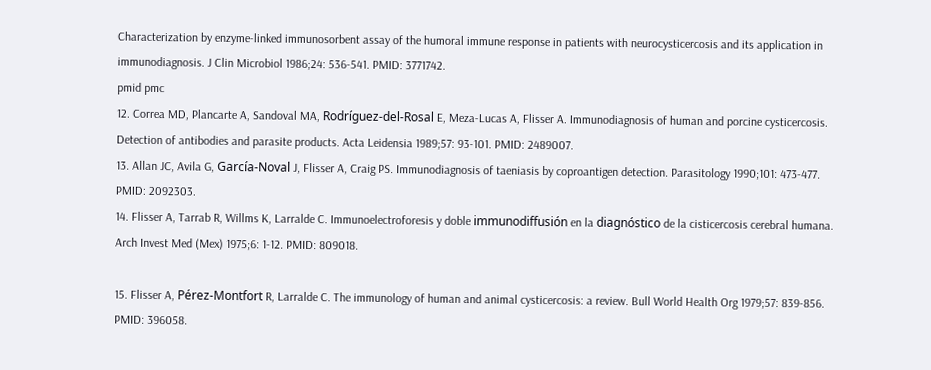Characterization by enzyme-linked immunosorbent assay of the humoral immune response in patients with neurocysticercosis and its application in immunodiagnosis. J Clin Microbiol 1986;24: 536-541. PMID: 3771742.
pmid pmc
12. Correa MD, Plancarte A, Sandoval MA, Rodríguez-del-Rosal E, Meza-Lucas A, Flisser A. Immunodiagnosis of human and porcine cysticercosis. Detection of antibodies and parasite products. Acta Leidensia 1989;57: 93-101. PMID: 2489007.
13. Allan JC, Avila G, García-Noval J, Flisser A, Craig PS. Immunodiagnosis of taeniasis by coproantigen detection. Parasitology 1990;101: 473-477. PMID: 2092303.
14. Flisser A, Tarrab R, Willms K, Larralde C. Immunoelectroforesis y doble immunodiffusión en la diagnóstico de la cisticercosis cerebral humana. Arch Invest Med (Mex) 1975;6: 1-12. PMID: 809018.

15. Flisser A, Pérez-Montfort R, Larralde C. The immunology of human and animal cysticercosis: a review. Bull World Health Org 1979;57: 839-856. PMID: 396058.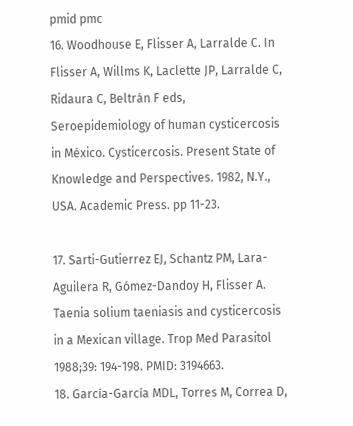pmid pmc
16. Woodhouse E, Flisser A, Larralde C. In Flisser A, Willms K, Laclette JP, Larralde C, Ridaura C, Beltrán F eds, Seroepidemiology of human cysticercosis in México. Cysticercosis. Present State of Knowledge and Perspectives. 1982, N.Y., USA. Academic Press. pp 11-23.

17. Sarti-Gutierrez EJ, Schantz PM, Lara-Aguilera R, Gómez-Dandoy H, Flisser A. Taenia solium taeniasis and cysticercosis in a Mexican village. Trop Med Parasitol 1988;39: 194-198. PMID: 3194663.
18. García-García MDL, Torres M, Correa D,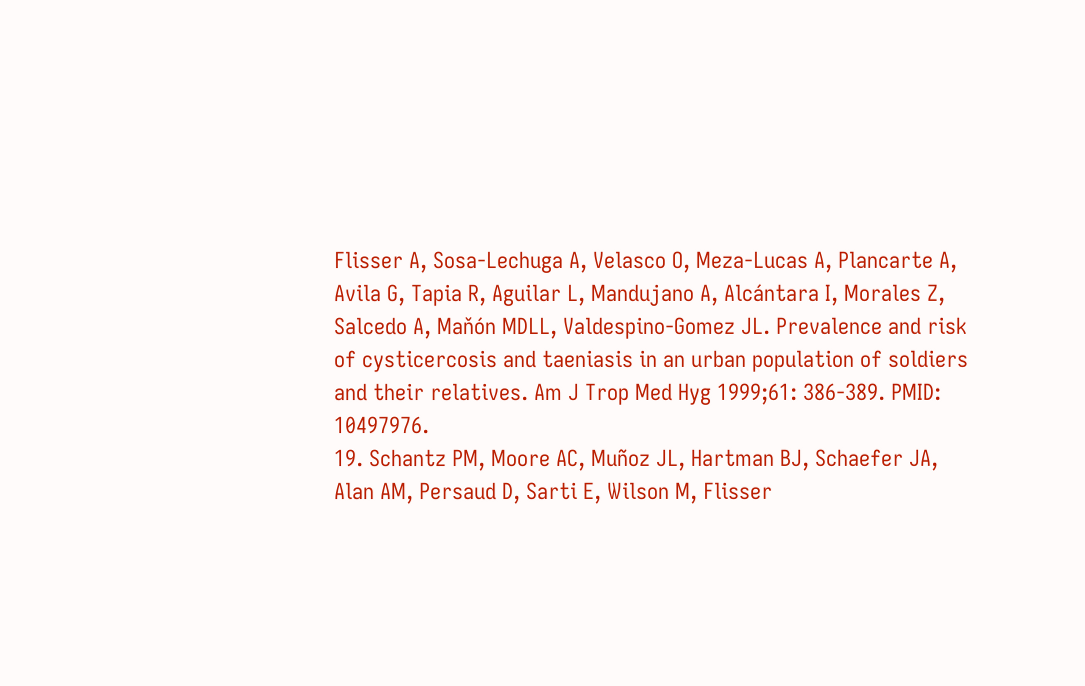Flisser A, Sosa-Lechuga A, Velasco O, Meza-Lucas A, Plancarte A, Avila G, Tapia R, Aguilar L, Mandujano A, Alcántara I, Morales Z, Salcedo A, Maňón MDLL, Valdespino-Gomez JL. Prevalence and risk of cysticercosis and taeniasis in an urban population of soldiers and their relatives. Am J Trop Med Hyg 1999;61: 386-389. PMID: 10497976.
19. Schantz PM, Moore AC, Muñoz JL, Hartman BJ, Schaefer JA, Alan AM, Persaud D, Sarti E, Wilson M, Flisser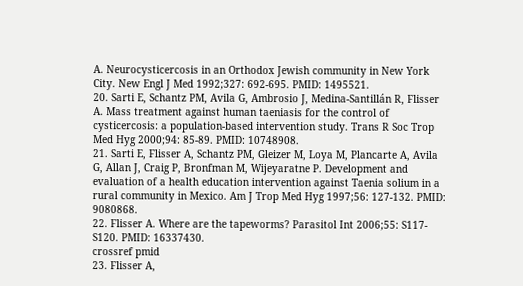A. Neurocysticercosis in an Orthodox Jewish community in New York City. New Engl J Med 1992;327: 692-695. PMID: 1495521.
20. Sarti E, Schantz PM, Avila G, Ambrosio J, Medina-Santillán R, Flisser A. Mass treatment against human taeniasis for the control of cysticercosis: a population-based intervention study. Trans R Soc Trop Med Hyg 2000;94: 85-89. PMID: 10748908.
21. Sarti E, Flisser A, Schantz PM, Gleizer M, Loya M, Plancarte A, Avila G, Allan J, Craig P, Bronfman M, Wijeyaratne P. Development and evaluation of a health education intervention against Taenia solium in a rural community in Mexico. Am J Trop Med Hyg 1997;56: 127-132. PMID: 9080868.
22. Flisser A. Where are the tapeworms? Parasitol Int 2006;55: S117-S120. PMID: 16337430.
crossref pmid
23. Flisser A,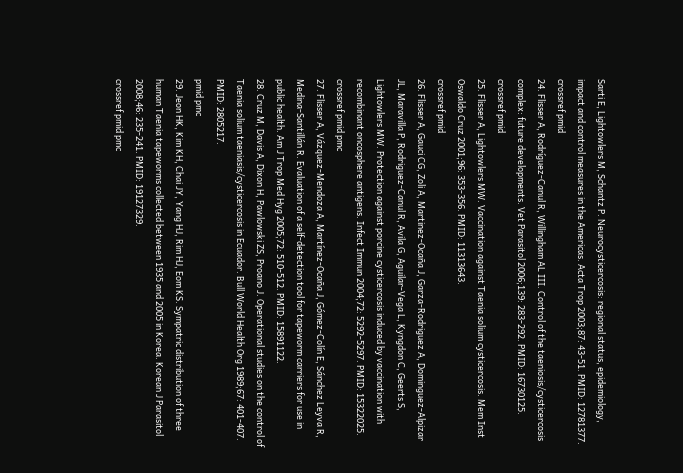Sarti E, Lightowlers M, Schantz P. Neurocysticercosis: regional status, epidemiology, impact and control measures in the Americas. Acta Trop 2003;87: 43-51. PMID: 12781377.
crossref pmid
24. Flisser A, Rodríguez-Canul R, Willingham AL III. Control of the taeniosis/cysticercosis complex: future developments. Vet Parasitol 2006;139: 283-292. PMID: 16730125.
crossref pmid
25. Flisser A, Lightowlers MW. Vaccination against Taenia solium cysticercosis. Mem Inst Oswaldo Cruz 2001;96: 353-356. PMID: 11313643.
crossref pmid
26. Flisser A, Gauci CG, Zoli A, Martinez-Ocaña J, Garza-Rodriguez A, Dominguez-Alpizar JL, Maravilla P, Rodriguez-Canul R, Avila G, Aguilar-Vega L, Kyngdon C, Geerts S, Lightowlers MW. Protection against porcine cysticercosis induced by vaccination with recombinant oncosphere antigens. Infect Immun 2004;72: 5292-5297. PMID: 15322025.
crossref pmid pmc
27. Flisser A, Vázquez-Mendoza A, Martínez-Ocaña J, Gómez-Colín E, Sánchez Leyva R, Medina-Santillán R. Evaluation of a self-detection tool for tapeworm carriers for use in public health. Am J Trop Med Hyg 2005;72: 510-512. PMID: 15891122.
28. Cruz M, Davis A, Dixon H, Pawlowski ZS, Proano J. Operational studies on the control of Taenia solium taeniasis/cysticercosis in Ecuador. Bull World Health Org 1989;67: 401-407. PMID: 2805217.
pmid pmc
29. Jeon HK, Kim KH, Chai JY, Yang HJ, Rim HJ, Eom KS. Sympatric distribution of three human Taenia tapeworms collected between 1935 and 2005 in Korea. Korean J Parasitol 2008;46: 235-241. PMID: 19127329.
crossref pmid pmc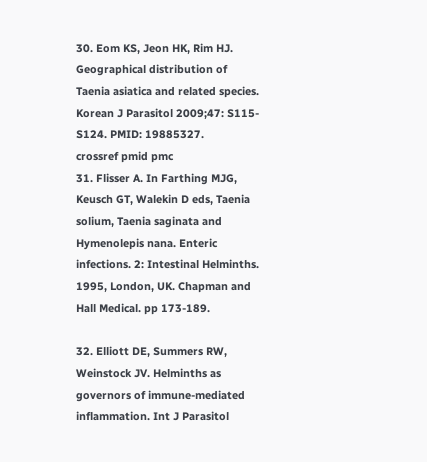30. Eom KS, Jeon HK, Rim HJ. Geographical distribution of Taenia asiatica and related species. Korean J Parasitol 2009;47: S115-S124. PMID: 19885327.
crossref pmid pmc
31. Flisser A. In Farthing MJG, Keusch GT, Walekin D eds, Taenia solium, Taenia saginata and Hymenolepis nana. Enteric infections. 2: Intestinal Helminths. 1995, London, UK. Chapman and Hall Medical. pp 173-189.

32. Elliott DE, Summers RW, Weinstock JV. Helminths as governors of immune-mediated inflammation. Int J Parasitol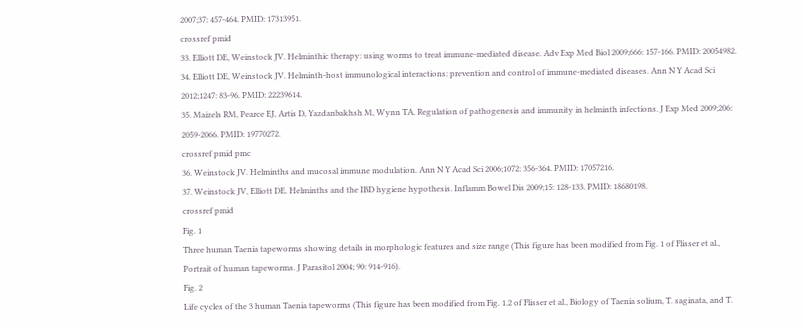2007;37: 457-464. PMID: 17313951.
crossref pmid
33. Elliott DE, Weinstock JV. Helminthic therapy: using worms to treat immune-mediated disease. Adv Exp Med Biol 2009;666: 157-166. PMID: 20054982.
34. Elliott DE, Weinstock JV. Helminth-host immunological interactions: prevention and control of immune-mediated diseases. Ann N Y Acad Sci 2012;1247: 83-96. PMID: 22239614.
35. Maizels RM, Pearce EJ, Artis D, Yazdanbakhsh M, Wynn TA. Regulation of pathogenesis and immunity in helminth infections. J Exp Med 2009;206: 2059-2066. PMID: 19770272.
crossref pmid pmc
36. Weinstock JV. Helminths and mucosal immune modulation. Ann N Y Acad Sci 2006;1072: 356-364. PMID: 17057216.
37. Weinstock JV, Elliott DE. Helminths and the IBD hygiene hypothesis. Inflamm Bowel Dis 2009;15: 128-133. PMID: 18680198.
crossref pmid
Fig. 1
Three human Taenia tapeworms showing details in morphologic features and size range (This figure has been modified from Fig. 1 of Flisser et al., Portrait of human tapeworms. J Parasitol 2004; 90: 914-916).
Fig. 2
Life cycles of the 3 human Taenia tapeworms (This figure has been modified from Fig. 1.2 of Flisser et al., Biology of Taenia solium, T. saginata, and T.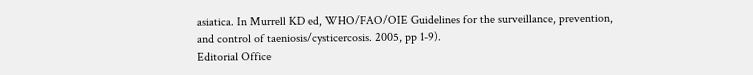asiatica. In Murrell KD ed, WHO/FAO/OIE Guidelines for the surveillance, prevention, and control of taeniosis/cysticercosis. 2005, pp 1-9).
Editorial Office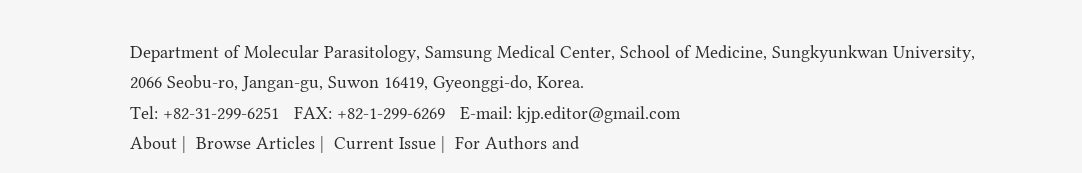Department of Molecular Parasitology, Samsung Medical Center, School of Medicine, Sungkyunkwan University,
2066 Seobu-ro, Jangan-gu, Suwon 16419, Gyeonggi-do, Korea.
Tel: +82-31-299-6251   FAX: +82-1-299-6269   E-mail: kjp.editor@gmail.com
About |  Browse Articles |  Current Issue |  For Authors and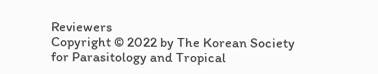Reviewers
Copyright © 2022 by The Korean Society for Parasitology and Tropical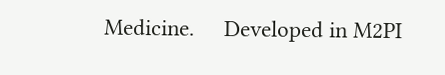Medicine.     Developed in M2PI